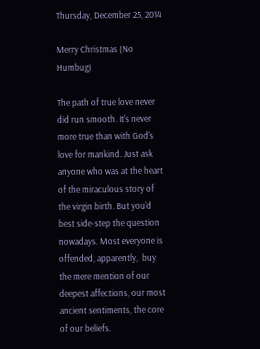Thursday, December 25, 2014

Merry Christmas (No Humbug)

The path of true love never did run smooth. It's never more true than with God's love for mankind. Just ask anyone who was at the heart of the miraculous story of the virgin birth. But you'd best side-step the question nowadays. Most everyone is offended, apparently,  buy the mere mention of our deepest affections, our most ancient sentiments, the core of our beliefs.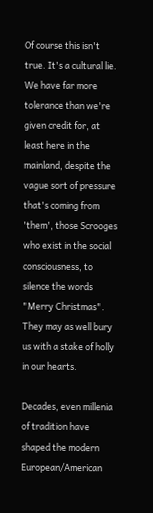Of course this isn't true. It's a cultural lie. We have far more tolerance than we're given credit for, at least here in the mainland, despite the vague sort of pressure that's coming from 'them', those Scrooges who exist in the social consciousness, to silence the words "Merry Christmas". They may as well bury us with a stake of holly in our hearts.

Decades, even millenia of tradition have shaped the modern European/American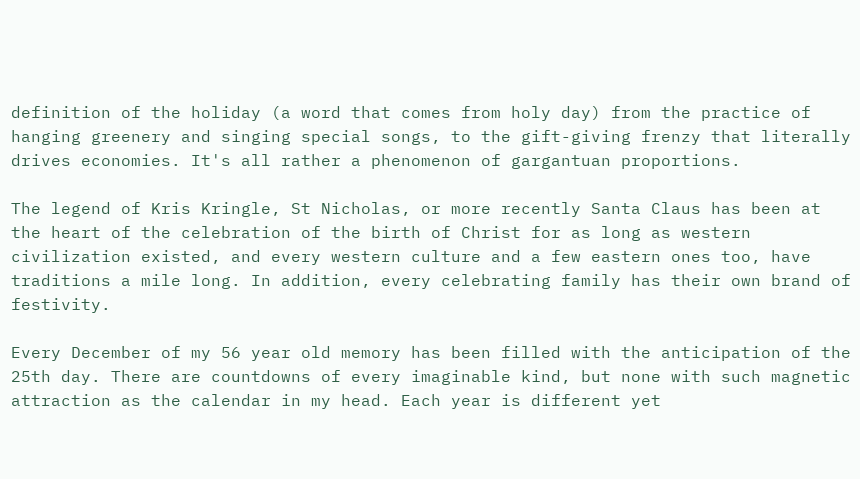definition of the holiday (a word that comes from holy day) from the practice of hanging greenery and singing special songs, to the gift-giving frenzy that literally drives economies. It's all rather a phenomenon of gargantuan proportions.

The legend of Kris Kringle, St Nicholas, or more recently Santa Claus has been at the heart of the celebration of the birth of Christ for as long as western civilization existed, and every western culture and a few eastern ones too, have traditions a mile long. In addition, every celebrating family has their own brand of festivity.

Every December of my 56 year old memory has been filled with the anticipation of the 25th day. There are countdowns of every imaginable kind, but none with such magnetic attraction as the calendar in my head. Each year is different yet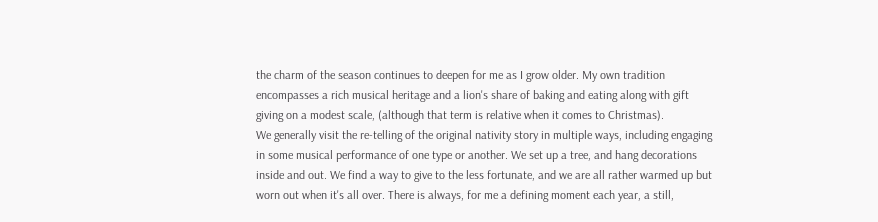the charm of the season continues to deepen for me as I grow older. My own tradition encompasses a rich musical heritage and a lion's share of baking and eating along with gift giving on a modest scale, (although that term is relative when it comes to Christmas).
We generally visit the re-telling of the original nativity story in multiple ways, including engaging in some musical performance of one type or another. We set up a tree, and hang decorations inside and out. We find a way to give to the less fortunate, and we are all rather warmed up but worn out when it's all over. There is always, for me a defining moment each year, a still,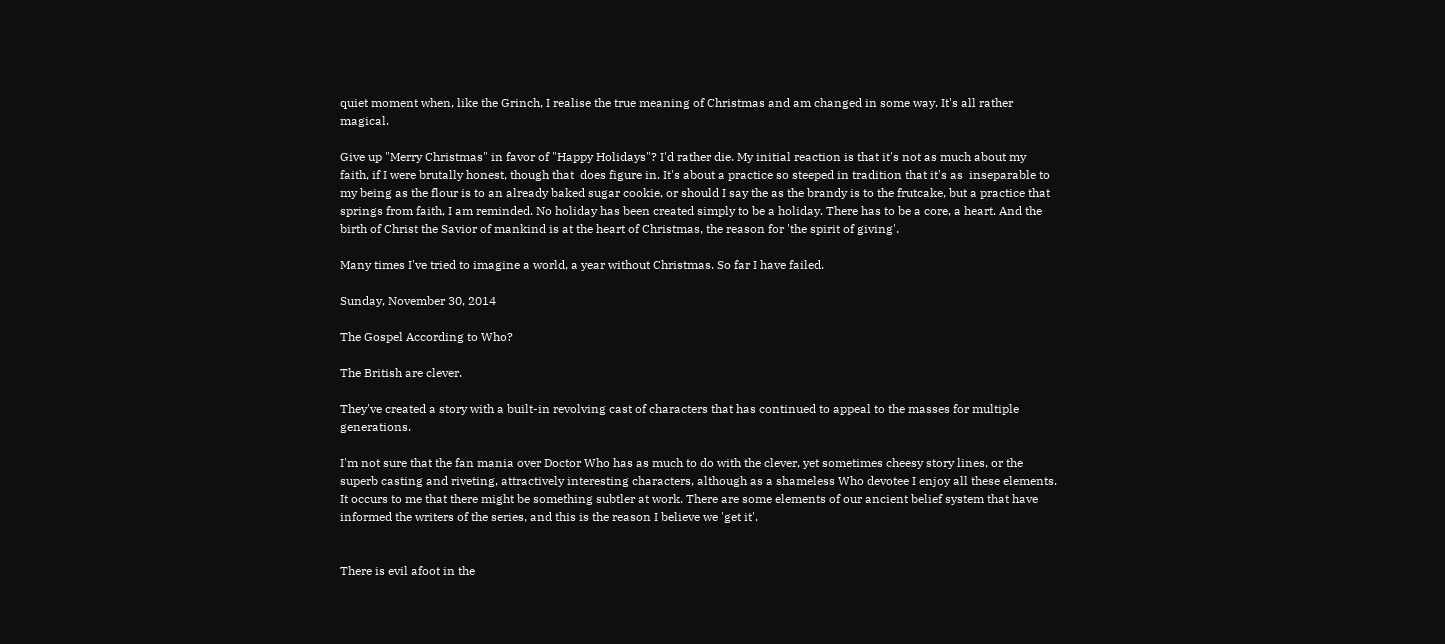quiet moment when, like the Grinch, I realise the true meaning of Christmas and am changed in some way. It's all rather magical.

Give up "Merry Christmas" in favor of "Happy Holidays"? I'd rather die. My initial reaction is that it's not as much about my faith, if I were brutally honest, though that  does figure in. It's about a practice so steeped in tradition that it's as  inseparable to my being as the flour is to an already baked sugar cookie, or should I say the as the brandy is to the frutcake, but a practice that springs from faith, I am reminded. No holiday has been created simply to be a holiday. There has to be a core, a heart. And the birth of Christ the Savior of mankind is at the heart of Christmas, the reason for 'the spirit of giving'.

Many times I've tried to imagine a world, a year without Christmas. So far I have failed.

Sunday, November 30, 2014

The Gospel According to Who?

The British are clever.

They've created a story with a built-in revolving cast of characters that has continued to appeal to the masses for multiple generations.

I'm not sure that the fan mania over Doctor Who has as much to do with the clever, yet sometimes cheesy story lines, or the superb casting and riveting, attractively interesting characters, although as a shameless Who devotee I enjoy all these elements.  It occurs to me that there might be something subtler at work. There are some elements of our ancient belief system that have informed the writers of the series, and this is the reason I believe we 'get it'.


There is evil afoot in the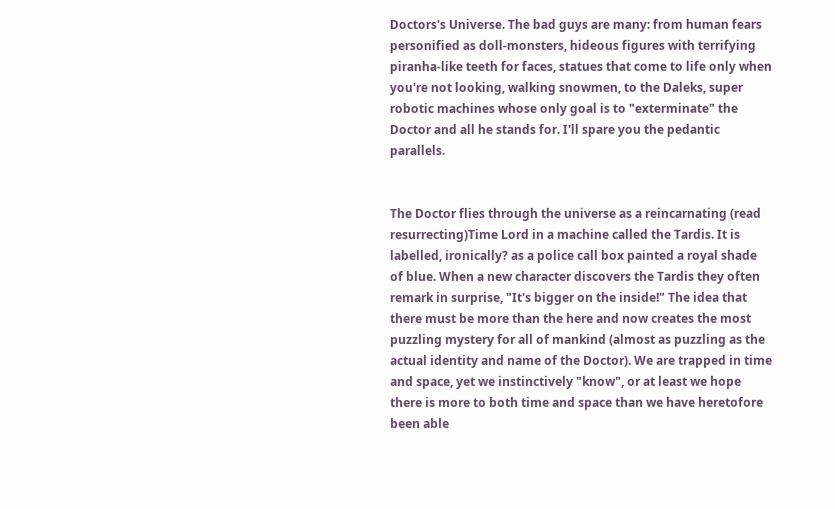Doctors's Universe. The bad guys are many: from human fears personified as doll-monsters, hideous figures with terrifying piranha-like teeth for faces, statues that come to life only when you're not looking, walking snowmen, to the Daleks, super robotic machines whose only goal is to "exterminate" the Doctor and all he stands for. I'll spare you the pedantic parallels.


The Doctor flies through the universe as a reincarnating (read resurrecting)Time Lord in a machine called the Tardis. It is labelled, ironically? as a police call box painted a royal shade of blue. When a new character discovers the Tardis they often remark in surprise, "It's bigger on the inside!" The idea that there must be more than the here and now creates the most puzzling mystery for all of mankind (almost as puzzling as the actual identity and name of the Doctor). We are trapped in time and space, yet we instinctively "know", or at least we hope there is more to both time and space than we have heretofore been able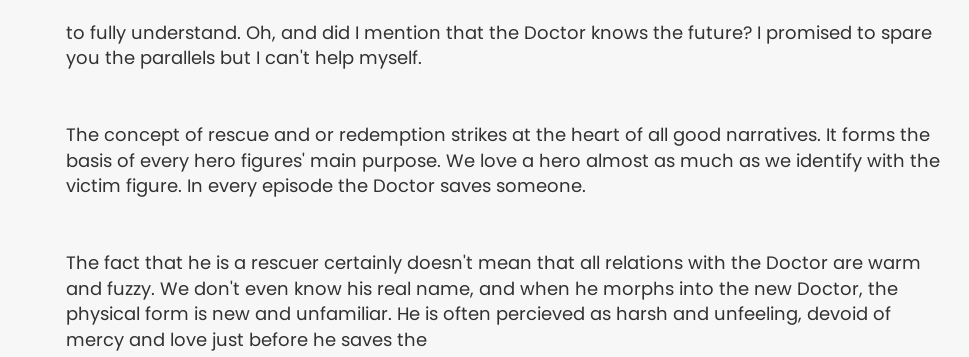to fully understand. Oh, and did I mention that the Doctor knows the future? I promised to spare you the parallels but I can't help myself.


The concept of rescue and or redemption strikes at the heart of all good narratives. It forms the basis of every hero figures' main purpose. We love a hero almost as much as we identify with the victim figure. In every episode the Doctor saves someone.


The fact that he is a rescuer certainly doesn't mean that all relations with the Doctor are warm and fuzzy. We don't even know his real name, and when he morphs into the new Doctor, the physical form is new and unfamiliar. He is often percieved as harsh and unfeeling, devoid of mercy and love just before he saves the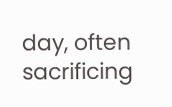day, often sacrificing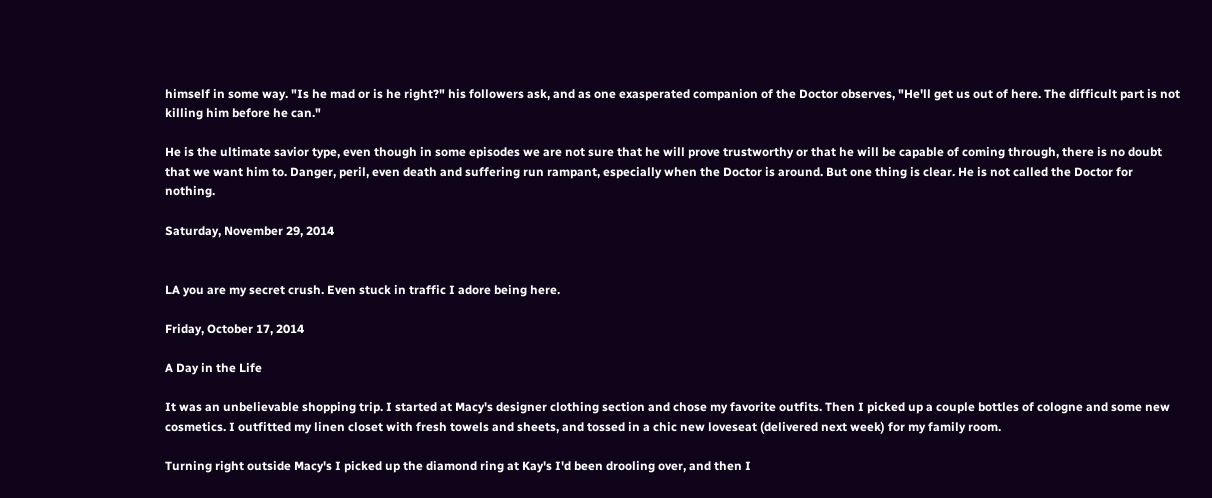himself in some way. "Is he mad or is he right?" his followers ask, and as one exasperated companion of the Doctor observes, "He'll get us out of here. The difficult part is not killing him before he can."

He is the ultimate savior type, even though in some episodes we are not sure that he will prove trustworthy or that he will be capable of coming through, there is no doubt that we want him to. Danger, peril, even death and suffering run rampant, especially when the Doctor is around. But one thing is clear. He is not called the Doctor for nothing.

Saturday, November 29, 2014


LA you are my secret crush. Even stuck in traffic I adore being here.

Friday, October 17, 2014

A Day in the Life

It was an unbelievable shopping trip. I started at Macy's designer clothing section and chose my favorite outfits. Then I picked up a couple bottles of cologne and some new cosmetics. I outfitted my linen closet with fresh towels and sheets, and tossed in a chic new loveseat (delivered next week) for my family room.

Turning right outside Macy's I picked up the diamond ring at Kay's I'd been drooling over, and then I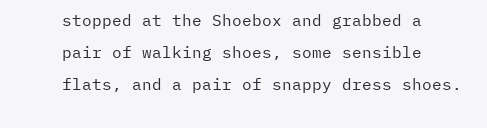stopped at the Shoebox and grabbed a pair of walking shoes, some sensible flats, and a pair of snappy dress shoes.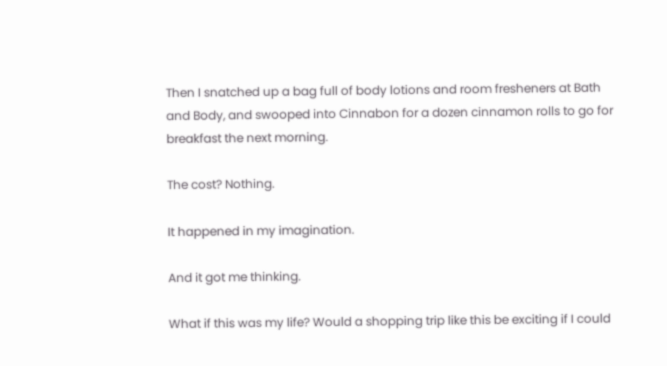Then I snatched up a bag full of body lotions and room fresheners at Bath and Body, and swooped into Cinnabon for a dozen cinnamon rolls to go for breakfast the next morning.

The cost? Nothing.

It happened in my imagination.

And it got me thinking.

What if this was my life? Would a shopping trip like this be exciting if I could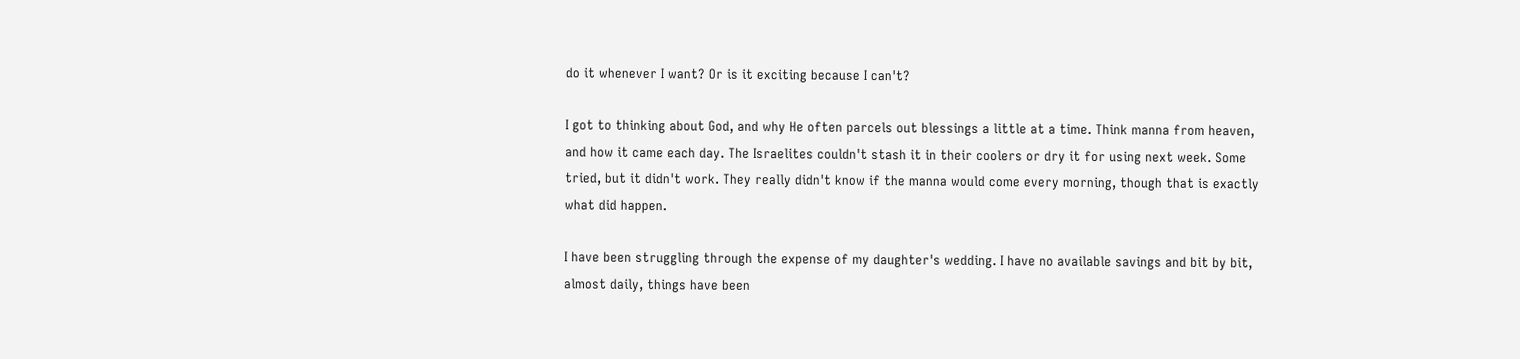do it whenever I want? Or is it exciting because I can't?

I got to thinking about God, and why He often parcels out blessings a little at a time. Think manna from heaven, and how it came each day. The Israelites couldn't stash it in their coolers or dry it for using next week. Some tried, but it didn't work. They really didn't know if the manna would come every morning, though that is exactly what did happen.

I have been struggling through the expense of my daughter's wedding. I have no available savings and bit by bit, almost daily, things have been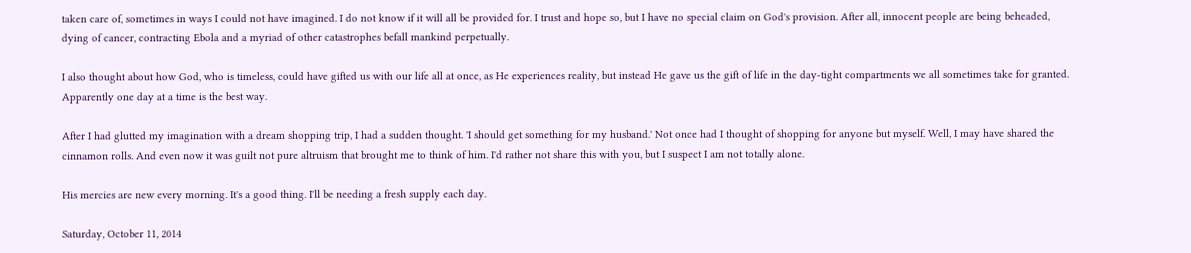taken care of, sometimes in ways I could not have imagined. I do not know if it will all be provided for. I trust and hope so, but I have no special claim on God's provision. After all, innocent people are being beheaded, dying of cancer, contracting Ebola and a myriad of other catastrophes befall mankind perpetually.

I also thought about how God, who is timeless, could have gifted us with our life all at once, as He experiences reality, but instead He gave us the gift of life in the day-tight compartments we all sometimes take for granted. Apparently one day at a time is the best way.

After I had glutted my imagination with a dream shopping trip, I had a sudden thought. 'I should get something for my husband.' Not once had I thought of shopping for anyone but myself. Well, I may have shared the cinnamon rolls. And even now it was guilt not pure altruism that brought me to think of him. I'd rather not share this with you, but I suspect I am not totally alone.

His mercies are new every morning. It's a good thing. I'll be needing a fresh supply each day.

Saturday, October 11, 2014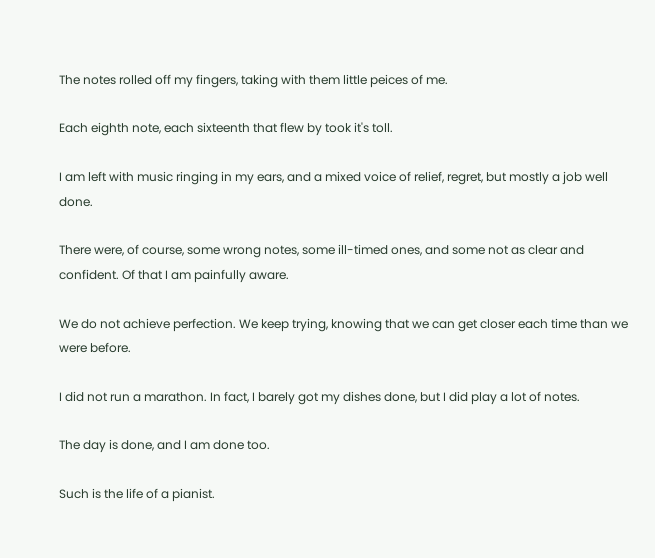The notes rolled off my fingers, taking with them little peices of me.

Each eighth note, each sixteenth that flew by took it's toll.

I am left with music ringing in my ears, and a mixed voice of relief, regret, but mostly a job well done.

There were, of course, some wrong notes, some ill-timed ones, and some not as clear and confident. Of that I am painfully aware.

We do not achieve perfection. We keep trying, knowing that we can get closer each time than we were before.

I did not run a marathon. In fact, I barely got my dishes done, but I did play a lot of notes.

The day is done, and I am done too.

Such is the life of a pianist.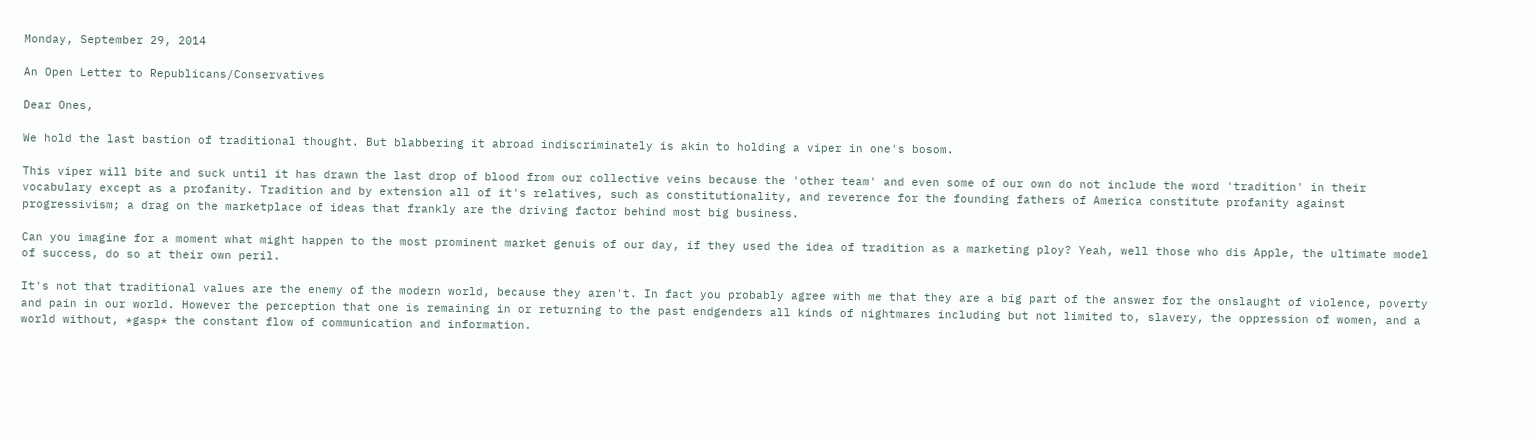Monday, September 29, 2014

An Open Letter to Republicans/Conservatives

Dear Ones,

We hold the last bastion of traditional thought. But blabbering it abroad indiscriminately is akin to holding a viper in one's bosom.

This viper will bite and suck until it has drawn the last drop of blood from our collective veins because the 'other team' and even some of our own do not include the word 'tradition' in their vocabulary except as a profanity. Tradition and by extension all of it's relatives, such as constitutionality, and reverence for the founding fathers of America constitute profanity against progressivism; a drag on the marketplace of ideas that frankly are the driving factor behind most big business.

Can you imagine for a moment what might happen to the most prominent market genuis of our day, if they used the idea of tradition as a marketing ploy? Yeah, well those who dis Apple, the ultimate model of success, do so at their own peril.

It's not that traditional values are the enemy of the modern world, because they aren't. In fact you probably agree with me that they are a big part of the answer for the onslaught of violence, poverty and pain in our world. However the perception that one is remaining in or returning to the past endgenders all kinds of nightmares including but not limited to, slavery, the oppression of women, and a world without, *gasp* the constant flow of communication and information.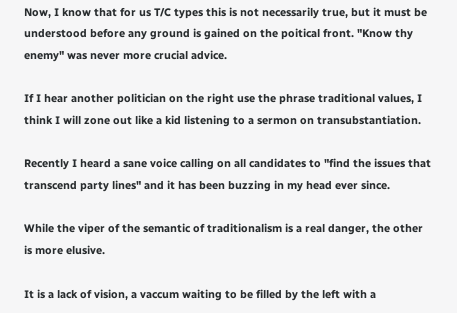Now, I know that for us T/C types this is not necessarily true, but it must be understood before any ground is gained on the poitical front. "Know thy enemy" was never more crucial advice.

If I hear another politician on the right use the phrase traditional values, I think I will zone out like a kid listening to a sermon on transubstantiation.

Recently I heard a sane voice calling on all candidates to "find the issues that transcend party lines" and it has been buzzing in my head ever since.

While the viper of the semantic of traditionalism is a real danger, the other is more elusive.

It is a lack of vision, a vaccum waiting to be filled by the left with a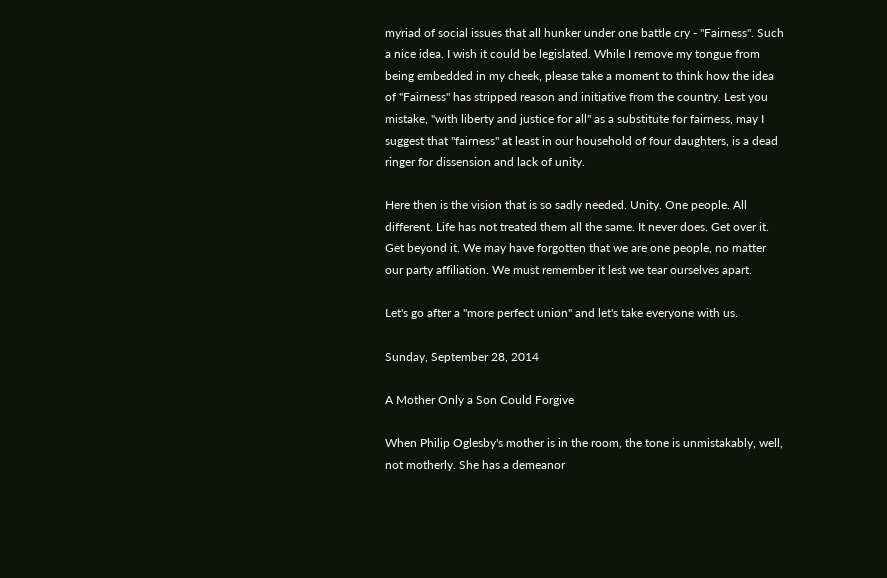myriad of social issues that all hunker under one battle cry - "Fairness". Such a nice idea. I wish it could be legislated. While I remove my tongue from being embedded in my cheek, please take a moment to think how the idea of "Fairness" has stripped reason and initiative from the country. Lest you mistake, "with liberty and justice for all" as a substitute for fairness, may I suggest that "fairness" at least in our household of four daughters, is a dead ringer for dissension and lack of unity.

Here then is the vision that is so sadly needed. Unity. One people. All different. Life has not treated them all the same. It never does. Get over it. Get beyond it. We may have forgotten that we are one people, no matter our party affiliation. We must remember it lest we tear ourselves apart.

Let's go after a "more perfect union" and let's take everyone with us.

Sunday, September 28, 2014

A Mother Only a Son Could Forgive

When Philip Oglesby's mother is in the room, the tone is unmistakably, well, not motherly. She has a demeanor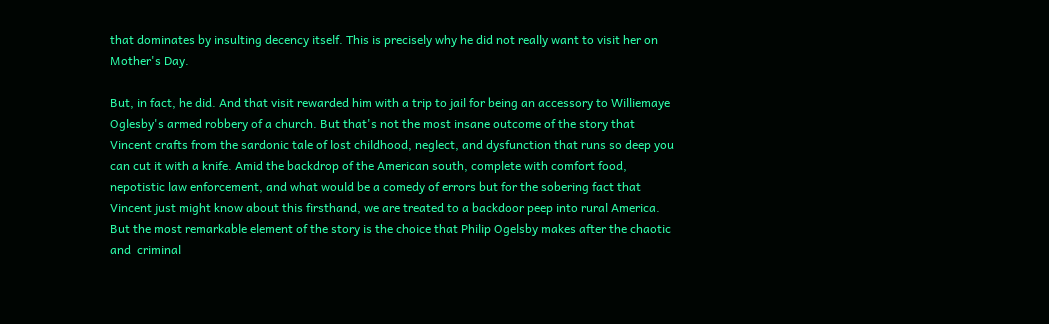that dominates by insulting decency itself. This is precisely why he did not really want to visit her on Mother's Day.

But, in fact, he did. And that visit rewarded him with a trip to jail for being an accessory to Williemaye Oglesby's armed robbery of a church. But that's not the most insane outcome of the story that Vincent crafts from the sardonic tale of lost childhood, neglect, and dysfunction that runs so deep you can cut it with a knife. Amid the backdrop of the American south, complete with comfort food, nepotistic law enforcement, and what would be a comedy of errors but for the sobering fact that Vincent just might know about this firsthand, we are treated to a backdoor peep into rural America. But the most remarkable element of the story is the choice that Philip Ogelsby makes after the chaotic and  criminal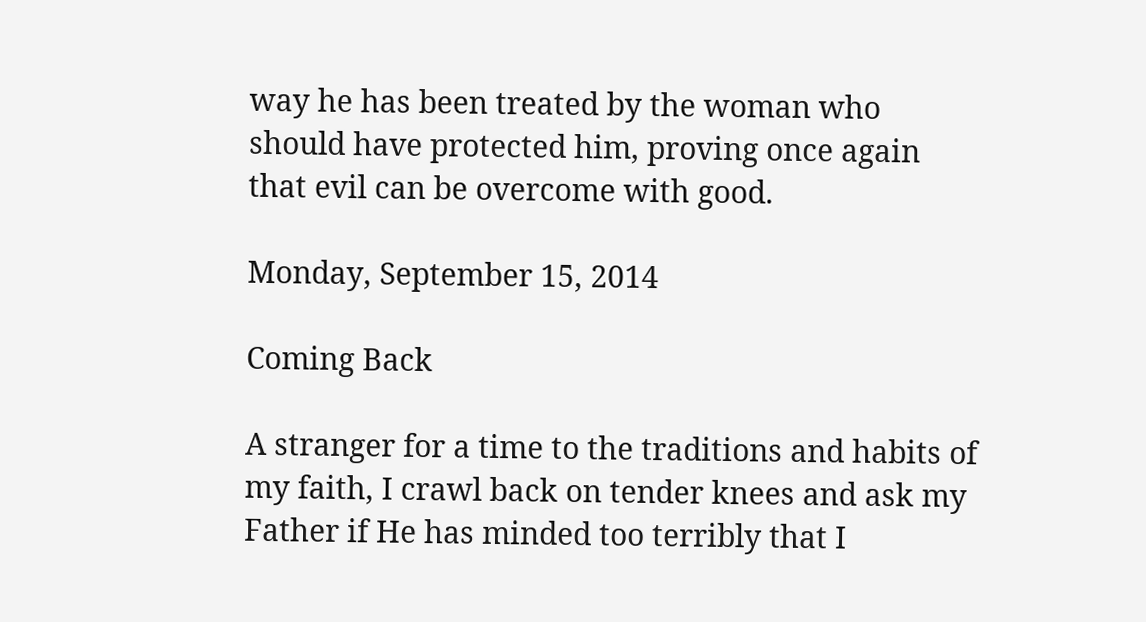way he has been treated by the woman who should have protected him, proving once again that evil can be overcome with good.

Monday, September 15, 2014

Coming Back

A stranger for a time to the traditions and habits of my faith, I crawl back on tender knees and ask my Father if He has minded too terribly that I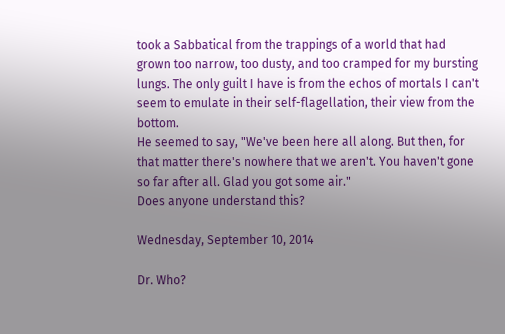took a Sabbatical from the trappings of a world that had grown too narrow, too dusty, and too cramped for my bursting lungs. The only guilt I have is from the echos of mortals I can't seem to emulate in their self-flagellation, their view from the bottom.
He seemed to say, "We've been here all along. But then, for that matter there's nowhere that we aren't. You haven't gone so far after all. Glad you got some air."
Does anyone understand this?

Wednesday, September 10, 2014

Dr. Who?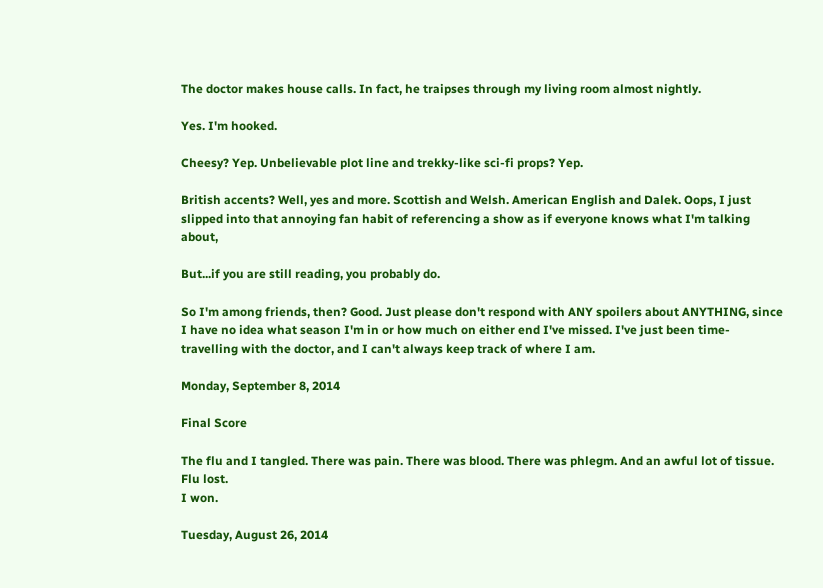The doctor makes house calls. In fact, he traipses through my living room almost nightly.

Yes. I'm hooked.

Cheesy? Yep. Unbelievable plot line and trekky-like sci-fi props? Yep.

British accents? Well, yes and more. Scottish and Welsh. American English and Dalek. Oops, I just slipped into that annoying fan habit of referencing a show as if everyone knows what I'm talking about,

But...if you are still reading, you probably do.

So I'm among friends, then? Good. Just please don't respond with ANY spoilers about ANYTHING, since I have no idea what season I'm in or how much on either end I've missed. I've just been time-travelling with the doctor, and I can't always keep track of where I am.

Monday, September 8, 2014

Final Score

The flu and I tangled. There was pain. There was blood. There was phlegm. And an awful lot of tissue.
Flu lost.
I won.

Tuesday, August 26, 2014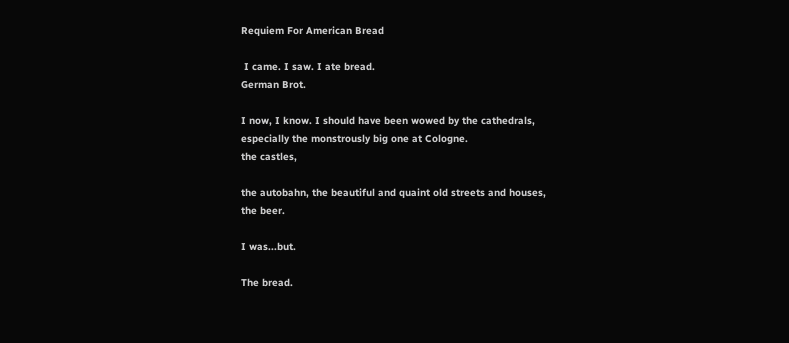Requiem For American Bread

 I came. I saw. I ate bread.
German Brot.

I now, I know. I should have been wowed by the cathedrals, especially the monstrously big one at Cologne.
the castles,

the autobahn, the beautiful and quaint old streets and houses,
the beer.

I was...but.

The bread.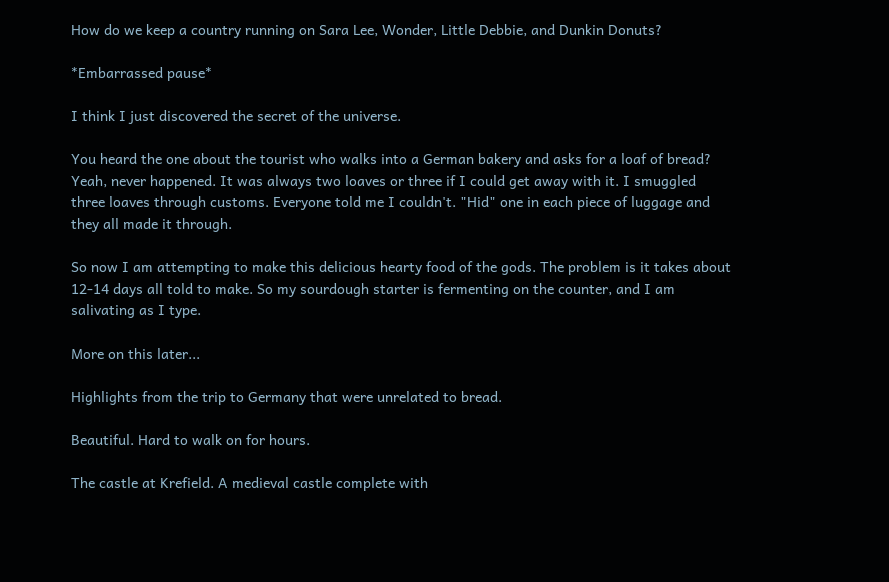How do we keep a country running on Sara Lee, Wonder, Little Debbie, and Dunkin Donuts?

*Embarrassed pause*

I think I just discovered the secret of the universe.

You heard the one about the tourist who walks into a German bakery and asks for a loaf of bread?
Yeah, never happened. It was always two loaves or three if I could get away with it. I smuggled three loaves through customs. Everyone told me I couldn't. "Hid" one in each piece of luggage and they all made it through.

So now I am attempting to make this delicious hearty food of the gods. The problem is it takes about 12-14 days all told to make. So my sourdough starter is fermenting on the counter, and I am salivating as I type.

More on this later...

Highlights from the trip to Germany that were unrelated to bread.

Beautiful. Hard to walk on for hours.

The castle at Krefield. A medieval castle complete with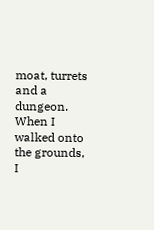moat, turrets and a dungeon. When I walked onto the grounds, I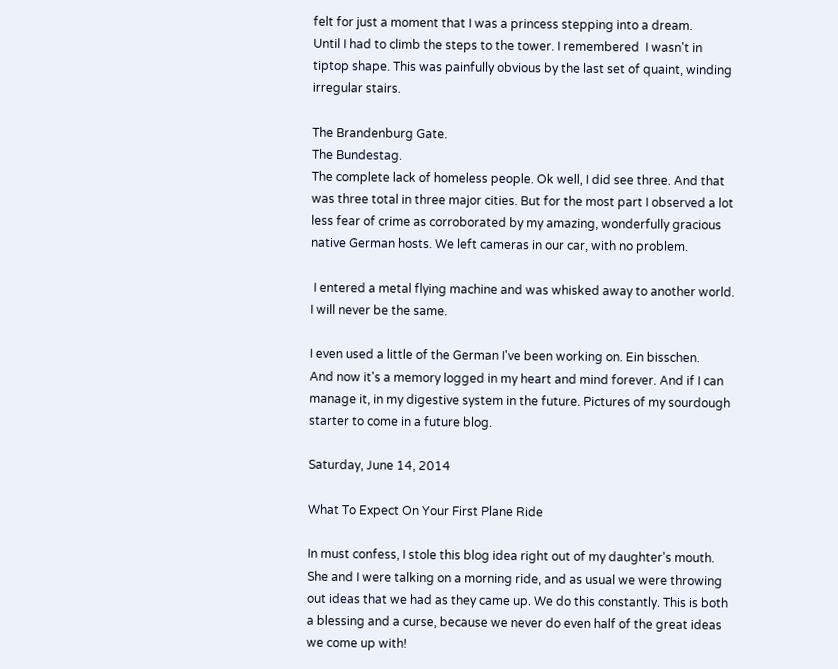felt for just a moment that I was a princess stepping into a dream.
Until I had to climb the steps to the tower. I remembered  I wasn't in tiptop shape. This was painfully obvious by the last set of quaint, winding irregular stairs.

The Brandenburg Gate.
The Bundestag.
The complete lack of homeless people. Ok well, I did see three. And that was three total in three major cities. But for the most part I observed a lot less fear of crime as corroborated by my amazing, wonderfully gracious native German hosts. We left cameras in our car, with no problem.

 I entered a metal flying machine and was whisked away to another world. I will never be the same.

I even used a little of the German I've been working on. Ein bisschen.
And now it's a memory logged in my heart and mind forever. And if I can manage it, in my digestive system in the future. Pictures of my sourdough starter to come in a future blog.

Saturday, June 14, 2014

What To Expect On Your First Plane Ride

In must confess, I stole this blog idea right out of my daughter's mouth. She and I were talking on a morning ride, and as usual we were throwing out ideas that we had as they came up. We do this constantly. This is both a blessing and a curse, because we never do even half of the great ideas we come up with!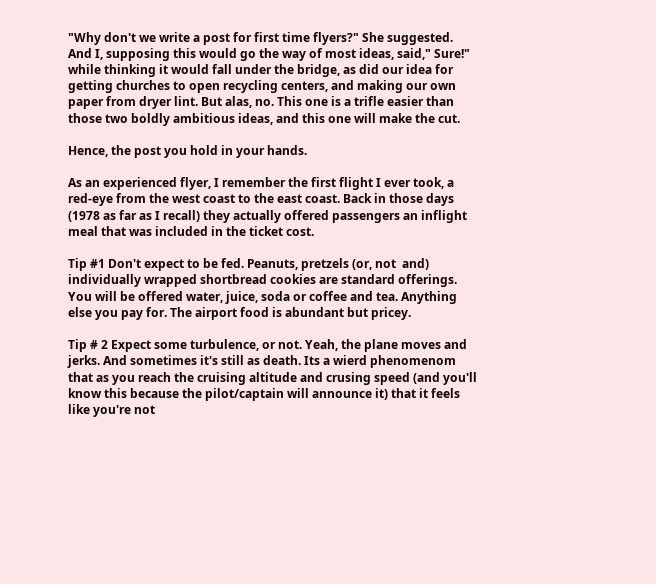"Why don't we write a post for first time flyers?" She suggested. And I, supposing this would go the way of most ideas, said," Sure!" while thinking it would fall under the bridge, as did our idea for getting churches to open recycling centers, and making our own paper from dryer lint. But alas, no. This one is a trifle easier than those two boldly ambitious ideas, and this one will make the cut.

Hence, the post you hold in your hands.

As an experienced flyer, I remember the first flight I ever took, a red-eye from the west coast to the east coast. Back in those days (1978 as far as I recall) they actually offered passengers an inflight meal that was included in the ticket cost.

Tip #1 Don't expect to be fed. Peanuts, pretzels (or, not  and) individually wrapped shortbread cookies are standard offerings. You will be offered water, juice, soda or coffee and tea. Anything else you pay for. The airport food is abundant but pricey.

Tip # 2 Expect some turbulence, or not. Yeah, the plane moves and jerks. And sometimes it's still as death. Its a wierd phenomenom that as you reach the cruising altitude and crusing speed (and you'll know this because the pilot/captain will announce it) that it feels like you're not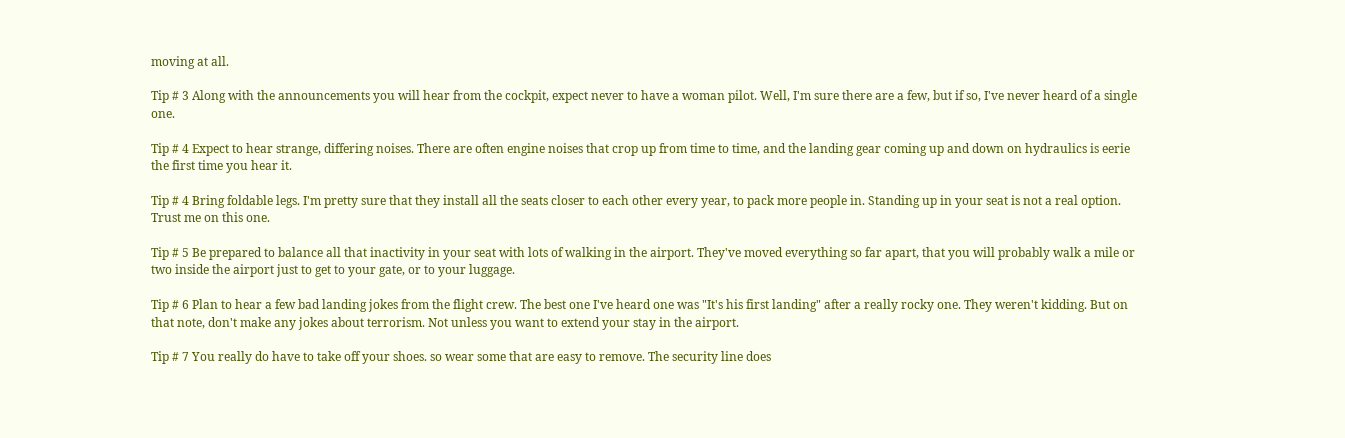moving at all.

Tip # 3 Along with the announcements you will hear from the cockpit, expect never to have a woman pilot. Well, I'm sure there are a few, but if so, I've never heard of a single one.

Tip # 4 Expect to hear strange, differing noises. There are often engine noises that crop up from time to time, and the landing gear coming up and down on hydraulics is eerie the first time you hear it.

Tip # 4 Bring foldable legs. I'm pretty sure that they install all the seats closer to each other every year, to pack more people in. Standing up in your seat is not a real option. Trust me on this one.

Tip # 5 Be prepared to balance all that inactivity in your seat with lots of walking in the airport. They've moved everything so far apart, that you will probably walk a mile or two inside the airport just to get to your gate, or to your luggage.

Tip # 6 Plan to hear a few bad landing jokes from the flight crew. The best one I've heard one was "It's his first landing" after a really rocky one. They weren't kidding. But on that note, don't make any jokes about terrorism. Not unless you want to extend your stay in the airport.

Tip # 7 You really do have to take off your shoes. so wear some that are easy to remove. The security line does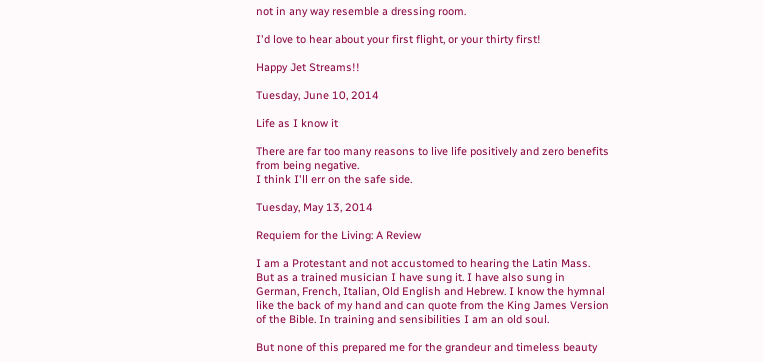not in any way resemble a dressing room.

I'd love to hear about your first flight, or your thirty first!

Happy Jet Streams!!

Tuesday, June 10, 2014

Life as I know it

There are far too many reasons to live life positively and zero benefits from being negative.
I think I'll err on the safe side.

Tuesday, May 13, 2014

Requiem for the Living: A Review

I am a Protestant and not accustomed to hearing the Latin Mass. But as a trained musician I have sung it. I have also sung in German, French, Italian, Old English and Hebrew. I know the hymnal like the back of my hand and can quote from the King James Version of the Bible. In training and sensibilities I am an old soul.

But none of this prepared me for the grandeur and timeless beauty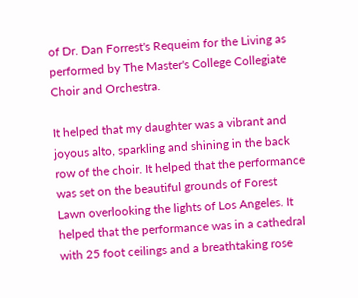of Dr. Dan Forrest's Requeim for the Living as performed by The Master's College Collegiate Choir and Orchestra.

It helped that my daughter was a vibrant and joyous alto, sparkling and shining in the back row of the choir. It helped that the performance was set on the beautiful grounds of Forest Lawn overlooking the lights of Los Angeles. It helped that the performance was in a cathedral with 25 foot ceilings and a breathtaking rose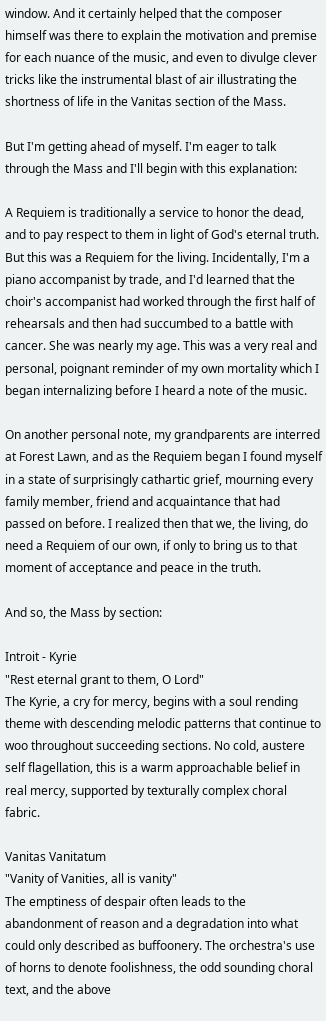window. And it certainly helped that the composer himself was there to explain the motivation and premise for each nuance of the music, and even to divulge clever tricks like the instrumental blast of air illustrating the shortness of life in the Vanitas section of the Mass.

But I'm getting ahead of myself. I'm eager to talk through the Mass and I'll begin with this explanation:

A Requiem is traditionally a service to honor the dead, and to pay respect to them in light of God's eternal truth. But this was a Requiem for the living. Incidentally, I'm a piano accompanist by trade, and I'd learned that the choir's accompanist had worked through the first half of rehearsals and then had succumbed to a battle with cancer. She was nearly my age. This was a very real and personal, poignant reminder of my own mortality which I began internalizing before I heard a note of the music.

On another personal note, my grandparents are interred at Forest Lawn, and as the Requiem began I found myself in a state of surprisingly cathartic grief, mourning every family member, friend and acquaintance that had passed on before. I realized then that we, the living, do need a Requiem of our own, if only to bring us to that moment of acceptance and peace in the truth.

And so, the Mass by section:

Introit - Kyrie
"Rest eternal grant to them, O Lord"
The Kyrie, a cry for mercy, begins with a soul rending theme with descending melodic patterns that continue to woo throughout succeeding sections. No cold, austere self flagellation, this is a warm approachable belief in real mercy, supported by texturally complex choral fabric.

Vanitas Vanitatum
"Vanity of Vanities, all is vanity"
The emptiness of despair often leads to the abandonment of reason and a degradation into what could only described as buffoonery. The orchestra's use of horns to denote foolishness, the odd sounding choral text, and the above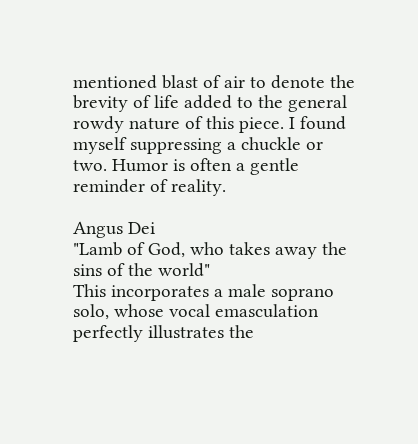mentioned blast of air to denote the brevity of life added to the general rowdy nature of this piece. I found myself suppressing a chuckle or two. Humor is often a gentle reminder of reality.

Angus Dei
"Lamb of God, who takes away the sins of the world"
This incorporates a male soprano solo, whose vocal emasculation perfectly illustrates the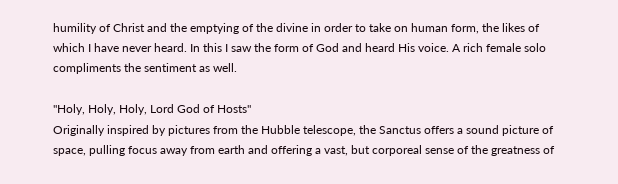humility of Christ and the emptying of the divine in order to take on human form, the likes of which I have never heard. In this I saw the form of God and heard His voice. A rich female solo compliments the sentiment as well.

"Holy, Holy, Holy, Lord God of Hosts"
Originally inspired by pictures from the Hubble telescope, the Sanctus offers a sound picture of space, pulling focus away from earth and offering a vast, but corporeal sense of the greatness of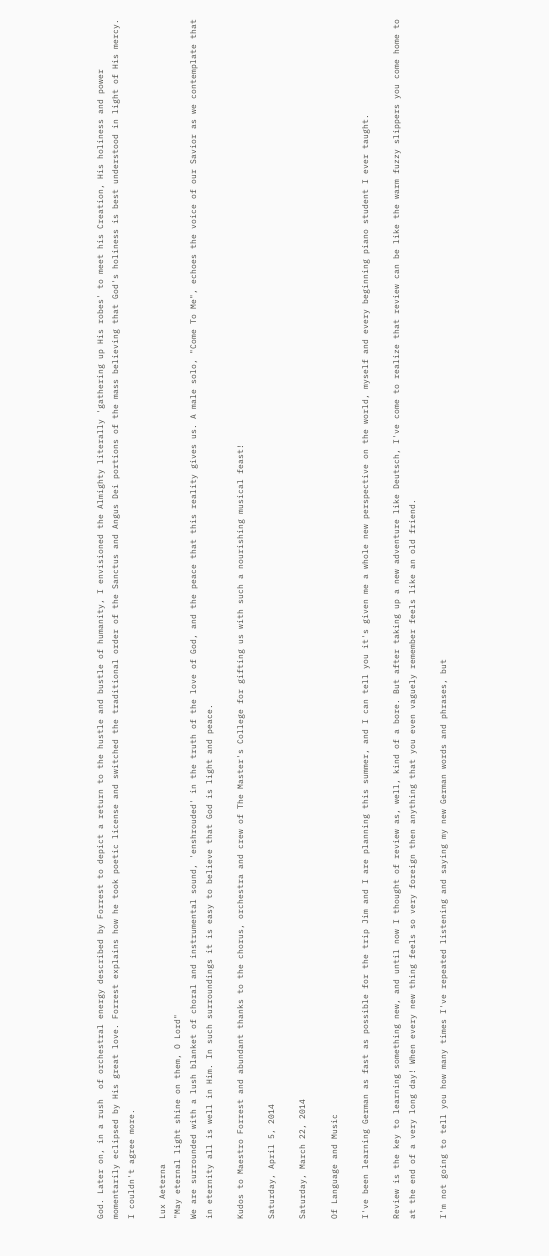God. Later on, in a rush  of orchestral energy described by Forrest to depict a return to the hustle and bustle of humanity, I envisioned the Almighty literally 'gathering up His robes' to meet his Creation, His holiness and power momentarily eclipsed by His great love. Forrest explains how he took poetic license and switched the traditional order of the Sanctus and Angus Dei portions of the mass believing that God's holiness is best understood in light of His mercy. I couldn't agree more.

Lux Aeterna
"May eternal light shine on them, O Lord"
We are surrounded with a lush blanket of choral and instrumental sound, 'enshrouded' in the truth of the love of God, and the peace that this reality gives us. A male solo, "Come To Me", echoes the voice of our Savior as we contemplate that in eternity all is well in Him. In such surroundings it is easy to believe that God is light and peace.

Kudos to Maestro Forrest and abundant thanks to the chorus, orchestra and crew of The Master's College for gifting us with such a nourishing musical feast!

Saturday, April 5, 2014

Saturday, March 22, 2014

Of Language and Music

I've been learning German as fast as possible for the trip Jim and I are planning this summer, and I can tell you it's given me a whole new perspective on the world, myself and every beginning piano student I ever taught.

Review is the key to learning something new, and until now I thought of review as, well, kind of a bore. But after taking up a new adventure like Deutsch, I've come to realize that review can be like the warm fuzzy slippers you come home to at the end of a very long day! When every new thing feels so very foreign then anything that you even vaguely remember feels like an old friend.

I'm not going to tell you how many times I've repeated listening and saying my new German words and phrases, but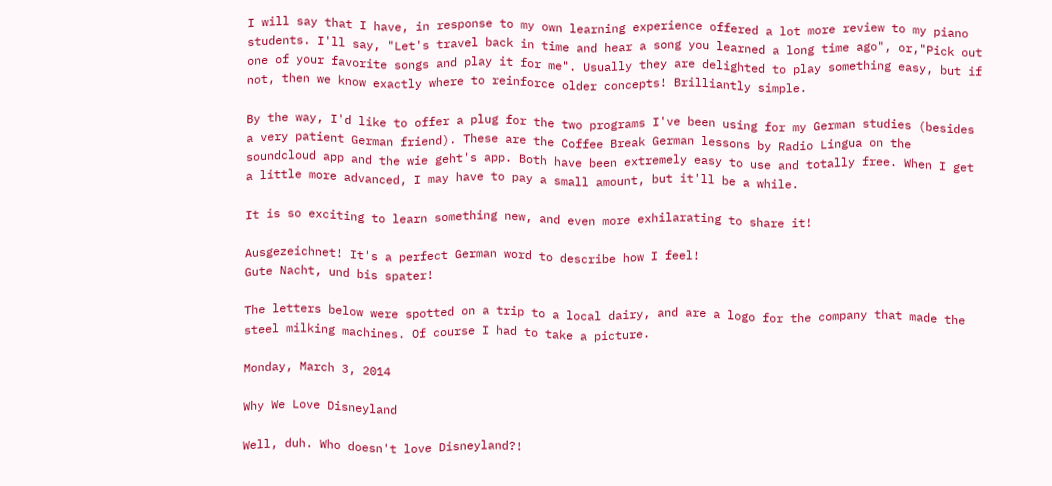I will say that I have, in response to my own learning experience offered a lot more review to my piano students. I'll say, "Let's travel back in time and hear a song you learned a long time ago", or,"Pick out one of your favorite songs and play it for me". Usually they are delighted to play something easy, but if not, then we know exactly where to reinforce older concepts! Brilliantly simple.

By the way, I'd like to offer a plug for the two programs I've been using for my German studies (besides a very patient German friend). These are the Coffee Break German lessons by Radio Lingua on the soundcloud app and the wie geht's app. Both have been extremely easy to use and totally free. When I get a little more advanced, I may have to pay a small amount, but it'll be a while.

It is so exciting to learn something new, and even more exhilarating to share it!

Ausgezeichnet! It's a perfect German word to describe how I feel!
Gute Nacht, und bis spater!

The letters below were spotted on a trip to a local dairy, and are a logo for the company that made the steel milking machines. Of course I had to take a picture.

Monday, March 3, 2014

Why We Love Disneyland

Well, duh. Who doesn't love Disneyland?!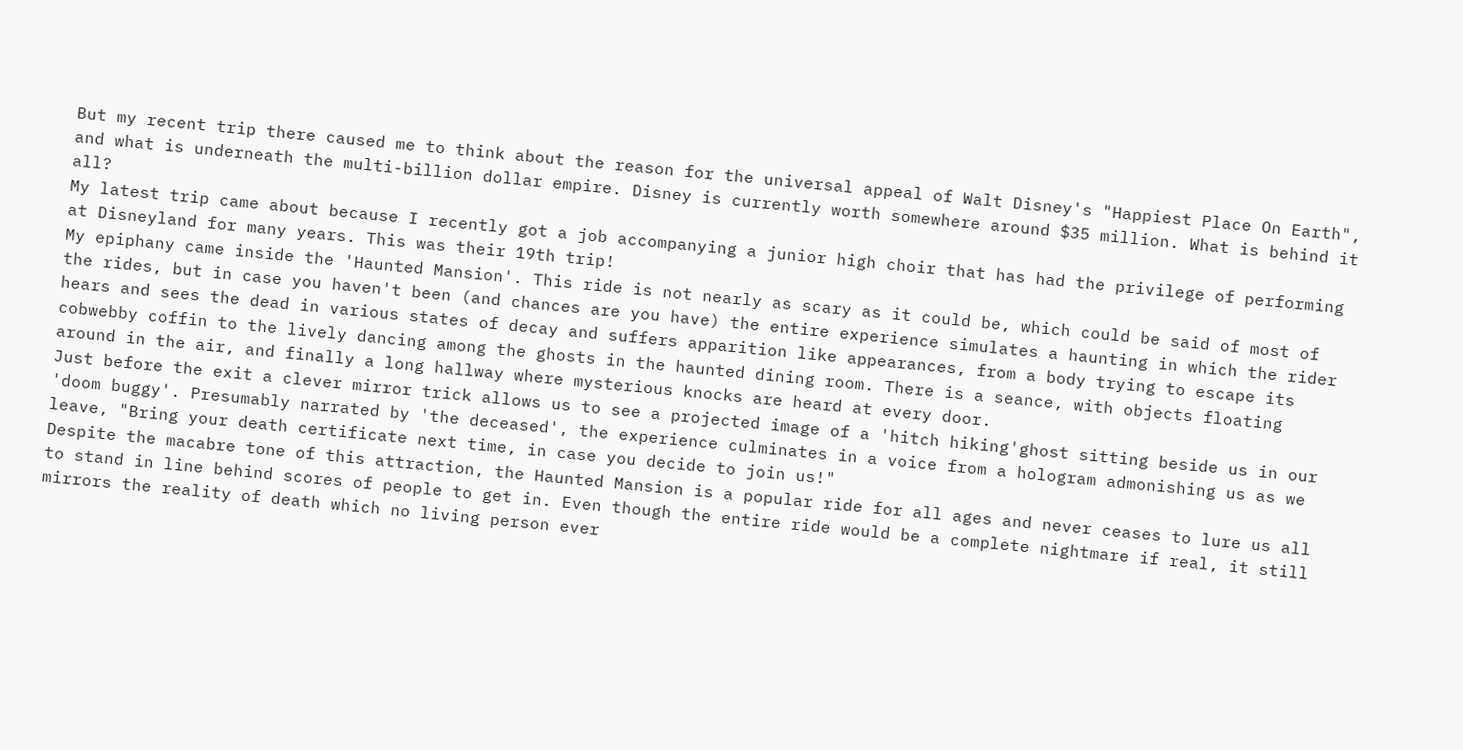But my recent trip there caused me to think about the reason for the universal appeal of Walt Disney's "Happiest Place On Earth", and what is underneath the multi-billion dollar empire. Disney is currently worth somewhere around $35 million. What is behind it all?
My latest trip came about because I recently got a job accompanying a junior high choir that has had the privilege of performing at Disneyland for many years. This was their 19th trip!
My epiphany came inside the 'Haunted Mansion'. This ride is not nearly as scary as it could be, which could be said of most of the rides, but in case you haven't been (and chances are you have) the entire experience simulates a haunting in which the rider hears and sees the dead in various states of decay and suffers apparition like appearances, from a body trying to escape its cobwebby coffin to the lively dancing among the ghosts in the haunted dining room. There is a seance, with objects floating around in the air, and finally a long hallway where mysterious knocks are heard at every door.
Just before the exit a clever mirror trick allows us to see a projected image of a 'hitch hiking'ghost sitting beside us in our 'doom buggy'. Presumably narrated by 'the deceased', the experience culminates in a voice from a hologram admonishing us as we leave, "Bring your death certificate next time, in case you decide to join us!"
Despite the macabre tone of this attraction, the Haunted Mansion is a popular ride for all ages and never ceases to lure us all to stand in line behind scores of people to get in. Even though the entire ride would be a complete nightmare if real, it still mirrors the reality of death which no living person ever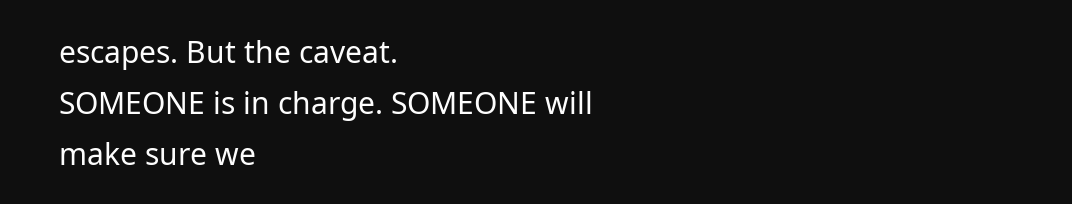escapes. But the caveat.
SOMEONE is in charge. SOMEONE will make sure we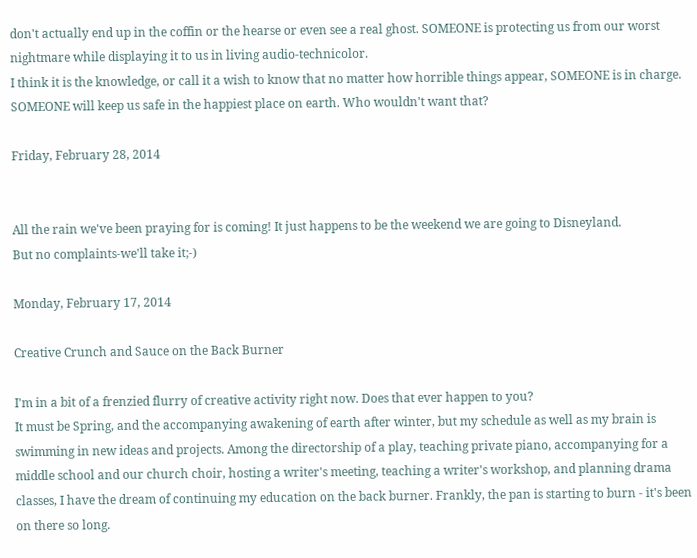don't actually end up in the coffin or the hearse or even see a real ghost. SOMEONE is protecting us from our worst nightmare while displaying it to us in living audio-technicolor.
I think it is the knowledge, or call it a wish to know that no matter how horrible things appear, SOMEONE is in charge. SOMEONE will keep us safe in the happiest place on earth. Who wouldn't want that?

Friday, February 28, 2014


All the rain we've been praying for is coming! It just happens to be the weekend we are going to Disneyland.
But no complaints-we'll take it;-)

Monday, February 17, 2014

Creative Crunch and Sauce on the Back Burner

I'm in a bit of a frenzied flurry of creative activity right now. Does that ever happen to you?
It must be Spring, and the accompanying awakening of earth after winter, but my schedule as well as my brain is swimming in new ideas and projects. Among the directorship of a play, teaching private piano, accompanying for a middle school and our church choir, hosting a writer's meeting, teaching a writer's workshop, and planning drama classes, I have the dream of continuing my education on the back burner. Frankly, the pan is starting to burn - it's been on there so long.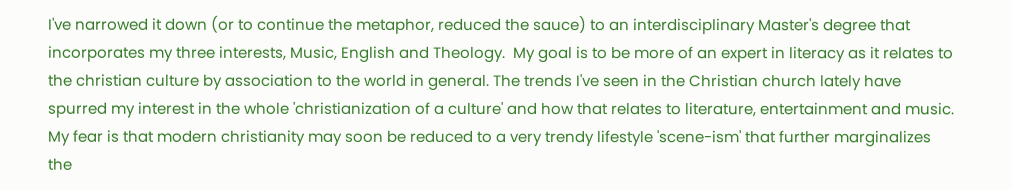I've narrowed it down (or to continue the metaphor, reduced the sauce) to an interdisciplinary Master's degree that incorporates my three interests, Music, English and Theology.  My goal is to be more of an expert in literacy as it relates to the christian culture by association to the world in general. The trends I've seen in the Christian church lately have spurred my interest in the whole 'christianization of a culture' and how that relates to literature, entertainment and music. My fear is that modern christianity may soon be reduced to a very trendy lifestyle 'scene-ism' that further marginalizes the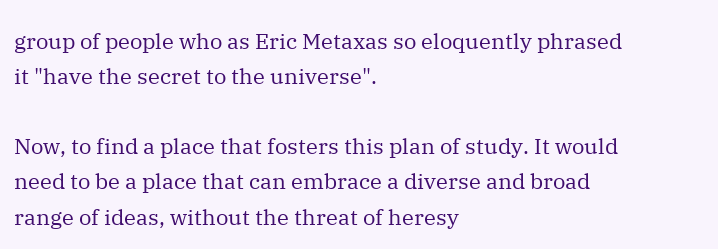group of people who as Eric Metaxas so eloquently phrased it "have the secret to the universe".

Now, to find a place that fosters this plan of study. It would need to be a place that can embrace a diverse and broad range of ideas, without the threat of heresy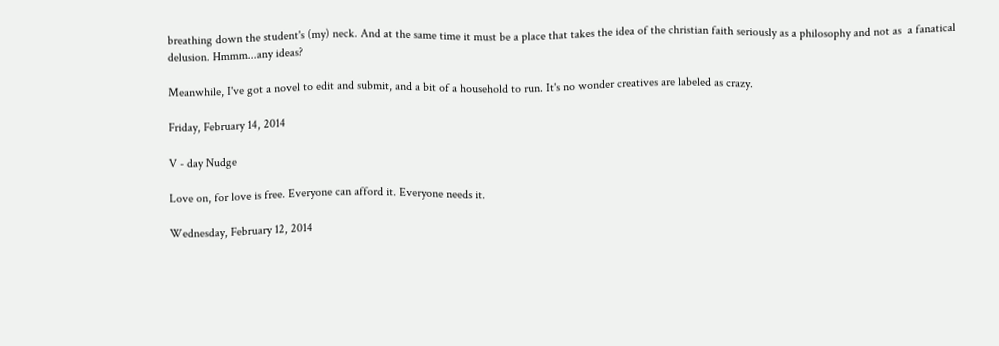breathing down the student's (my) neck. And at the same time it must be a place that takes the idea of the christian faith seriously as a philosophy and not as  a fanatical delusion. Hmmm...any ideas?

Meanwhile, I've got a novel to edit and submit, and a bit of a household to run. It's no wonder creatives are labeled as crazy.

Friday, February 14, 2014

V - day Nudge

Love on, for love is free. Everyone can afford it. Everyone needs it.

Wednesday, February 12, 2014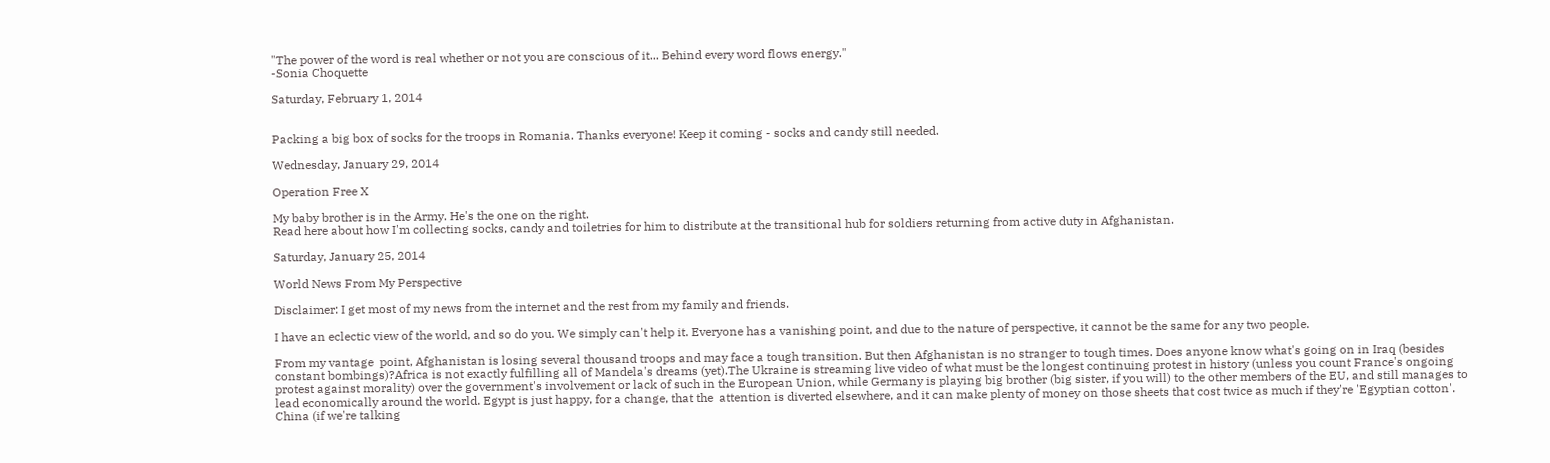"The power of the word is real whether or not you are conscious of it... Behind every word flows energy."
-Sonia Choquette

Saturday, February 1, 2014


Packing a big box of socks for the troops in Romania. Thanks everyone! Keep it coming - socks and candy still needed.

Wednesday, January 29, 2014

Operation Free X

My baby brother is in the Army. He's the one on the right.
Read here about how I'm collecting socks, candy and toiletries for him to distribute at the transitional hub for soldiers returning from active duty in Afghanistan.

Saturday, January 25, 2014

World News From My Perspective

Disclaimer: I get most of my news from the internet and the rest from my family and friends.

I have an eclectic view of the world, and so do you. We simply can't help it. Everyone has a vanishing point, and due to the nature of perspective, it cannot be the same for any two people.

From my vantage  point, Afghanistan is losing several thousand troops and may face a tough transition. But then Afghanistan is no stranger to tough times. Does anyone know what's going on in Iraq (besides constant bombings)?Africa is not exactly fulfilling all of Mandela's dreams (yet).The Ukraine is streaming live video of what must be the longest continuing protest in history (unless you count France's ongoing protest against morality) over the government's involvement or lack of such in the European Union, while Germany is playing big brother (big sister, if you will) to the other members of the EU, and still manages to lead economically around the world. Egypt is just happy, for a change, that the  attention is diverted elsewhere, and it can make plenty of money on those sheets that cost twice as much if they're 'Egyptian cotton'. China (if we're talking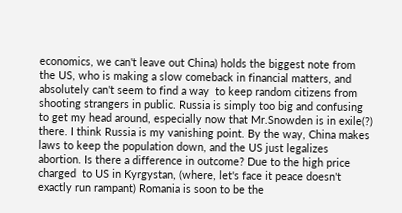economics, we can't leave out China) holds the biggest note from the US, who is making a slow comeback in financial matters, and absolutely can't seem to find a way  to keep random citizens from shooting strangers in public. Russia is simply too big and confusing to get my head around, especially now that Mr.Snowden is in exile(?) there. I think Russia is my vanishing point. By the way, China makes laws to keep the population down, and the US just legalizes abortion. Is there a difference in outcome? Due to the high price charged  to US in Kyrgystan, (where, let's face it peace doesn't exactly run rampant) Romania is soon to be the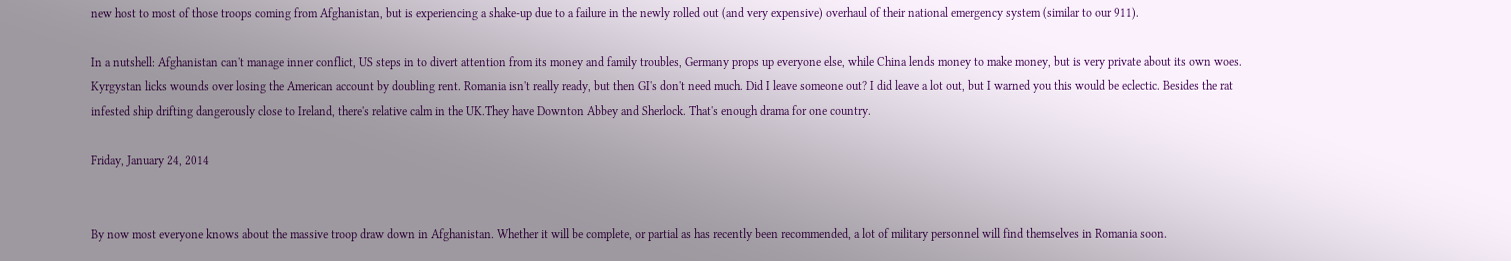new host to most of those troops coming from Afghanistan, but is experiencing a shake-up due to a failure in the newly rolled out (and very expensive) overhaul of their national emergency system (similar to our 911).

In a nutshell: Afghanistan can't manage inner conflict, US steps in to divert attention from its money and family troubles, Germany props up everyone else, while China lends money to make money, but is very private about its own woes. Kyrgystan licks wounds over losing the American account by doubling rent. Romania isn't really ready, but then GI's don't need much. Did I leave someone out? I did leave a lot out, but I warned you this would be eclectic. Besides the rat infested ship drifting dangerously close to Ireland, there's relative calm in the UK.They have Downton Abbey and Sherlock. That's enough drama for one country.

Friday, January 24, 2014


By now most everyone knows about the massive troop draw down in Afghanistan. Whether it will be complete, or partial as has recently been recommended, a lot of military personnel will find themselves in Romania soon.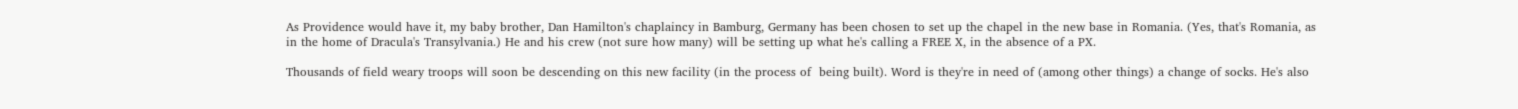As Providence would have it, my baby brother, Dan Hamilton's chaplaincy in Bamburg, Germany has been chosen to set up the chapel in the new base in Romania. (Yes, that's Romania, as in the home of Dracula's Transylvania.) He and his crew (not sure how many) will be setting up what he's calling a FREE X, in the absence of a PX.

Thousands of field weary troops will soon be descending on this new facility (in the process of  being built). Word is they're in need of (among other things) a change of socks. He's also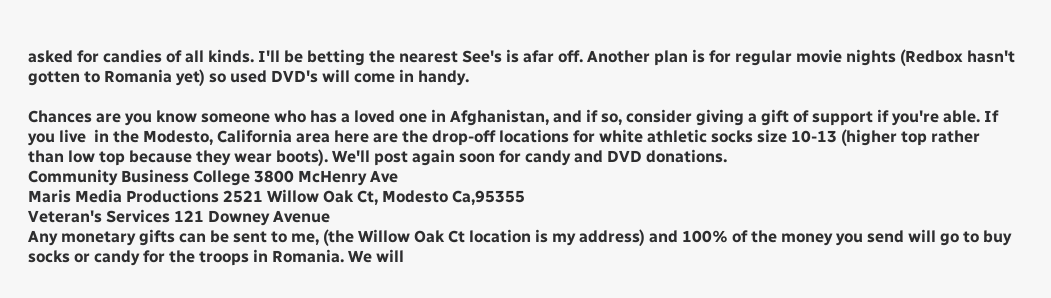asked for candies of all kinds. I'll be betting the nearest See's is afar off. Another plan is for regular movie nights (Redbox hasn't gotten to Romania yet) so used DVD's will come in handy.

Chances are you know someone who has a loved one in Afghanistan, and if so, consider giving a gift of support if you're able. If you live  in the Modesto, California area here are the drop-off locations for white athletic socks size 10-13 (higher top rather than low top because they wear boots). We'll post again soon for candy and DVD donations.
Community Business College 3800 McHenry Ave
Maris Media Productions 2521 Willow Oak Ct, Modesto Ca,95355
Veteran's Services 121 Downey Avenue
Any monetary gifts can be sent to me, (the Willow Oak Ct location is my address) and 100% of the money you send will go to buy socks or candy for the troops in Romania. We will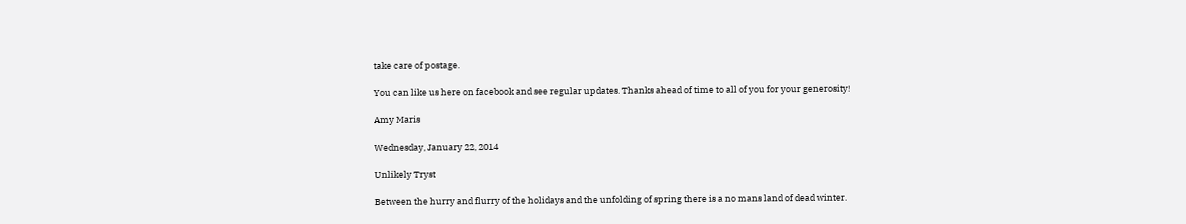take care of postage.

You can like us here on facebook and see regular updates. Thanks ahead of time to all of you for your generosity!

Amy Maris

Wednesday, January 22, 2014

Unlikely Tryst

Between the hurry and flurry of the holidays and the unfolding of spring there is a no mans land of dead winter.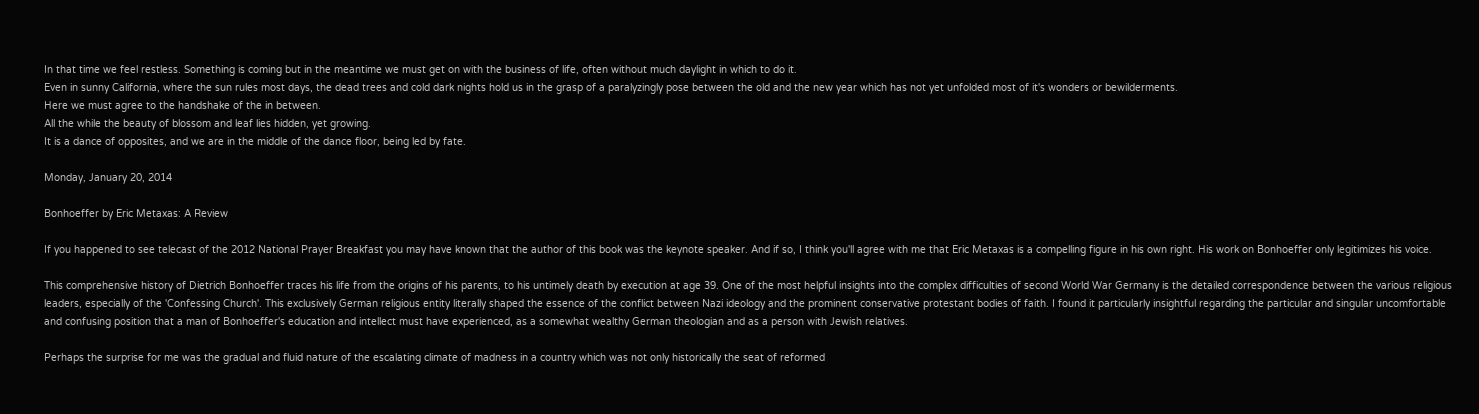In that time we feel restless. Something is coming but in the meantime we must get on with the business of life, often without much daylight in which to do it.
Even in sunny California, where the sun rules most days, the dead trees and cold dark nights hold us in the grasp of a paralyzingly pose between the old and the new year which has not yet unfolded most of it's wonders or bewilderments.
Here we must agree to the handshake of the in between.
All the while the beauty of blossom and leaf lies hidden, yet growing.
It is a dance of opposites, and we are in the middle of the dance floor, being led by fate.

Monday, January 20, 2014

Bonhoeffer by Eric Metaxas: A Review

If you happened to see telecast of the 2012 National Prayer Breakfast you may have known that the author of this book was the keynote speaker. And if so, I think you'll agree with me that Eric Metaxas is a compelling figure in his own right. His work on Bonhoeffer only legitimizes his voice.

This comprehensive history of Dietrich Bonhoeffer traces his life from the origins of his parents, to his untimely death by execution at age 39. One of the most helpful insights into the complex difficulties of second World War Germany is the detailed correspondence between the various religious leaders, especially of the 'Confessing Church'. This exclusively German religious entity literally shaped the essence of the conflict between Nazi ideology and the prominent conservative protestant bodies of faith. I found it particularly insightful regarding the particular and singular uncomfortable and confusing position that a man of Bonhoeffer's education and intellect must have experienced, as a somewhat wealthy German theologian and as a person with Jewish relatives.

Perhaps the surprise for me was the gradual and fluid nature of the escalating climate of madness in a country which was not only historically the seat of reformed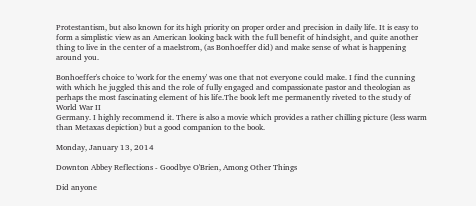Protestantism, but also known for its high priority on proper order and precision in daily life. It is easy to  form a simplistic view as an American looking back with the full benefit of hindsight, and quite another thing to live in the center of a maelstrom, (as Bonhoeffer did) and make sense of what is happening around you.

Bonhoeffer's choice to 'work for the enemy' was one that not everyone could make. I find the cunning with which he juggled this and the role of fully engaged and compassionate pastor and theologian as perhaps the most fascinating element of his life.The book left me permanently riveted to the study of World War II
Germany. I highly recommend it. There is also a movie which provides a rather chilling picture (less warm than Metaxas depiction) but a good companion to the book.

Monday, January 13, 2014

Downton Abbey Reflections - Goodbye O'Brien, Among Other Things

Did anyone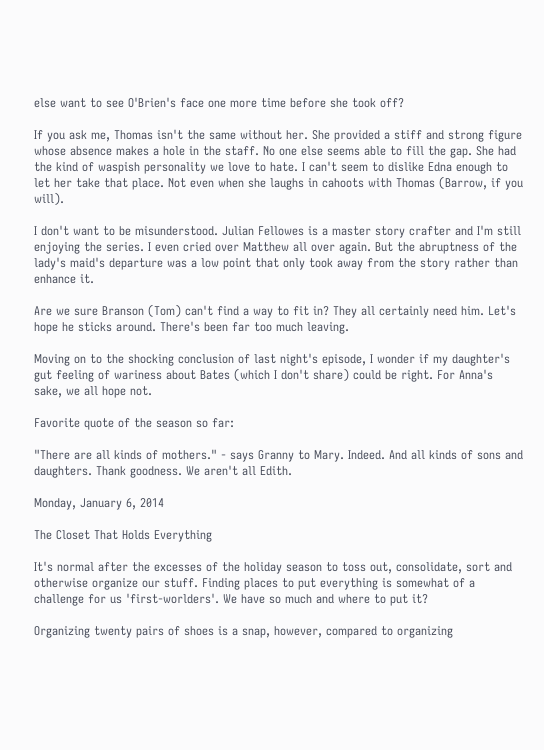else want to see O'Brien's face one more time before she took off?

If you ask me, Thomas isn't the same without her. She provided a stiff and strong figure whose absence makes a hole in the staff. No one else seems able to fill the gap. She had the kind of waspish personality we love to hate. I can't seem to dislike Edna enough to let her take that place. Not even when she laughs in cahoots with Thomas (Barrow, if you will).

I don't want to be misunderstood. Julian Fellowes is a master story crafter and I'm still enjoying the series. I even cried over Matthew all over again. But the abruptness of the lady's maid's departure was a low point that only took away from the story rather than enhance it.

Are we sure Branson (Tom) can't find a way to fit in? They all certainly need him. Let's hope he sticks around. There's been far too much leaving.

Moving on to the shocking conclusion of last night's episode, I wonder if my daughter's gut feeling of wariness about Bates (which I don't share) could be right. For Anna's sake, we all hope not.

Favorite quote of the season so far:

"There are all kinds of mothers." - says Granny to Mary. Indeed. And all kinds of sons and daughters. Thank goodness. We aren't all Edith.

Monday, January 6, 2014

The Closet That Holds Everything

It's normal after the excesses of the holiday season to toss out, consolidate, sort and otherwise organize our stuff. Finding places to put everything is somewhat of a challenge for us 'first-worlders'. We have so much and where to put it?

Organizing twenty pairs of shoes is a snap, however, compared to organizing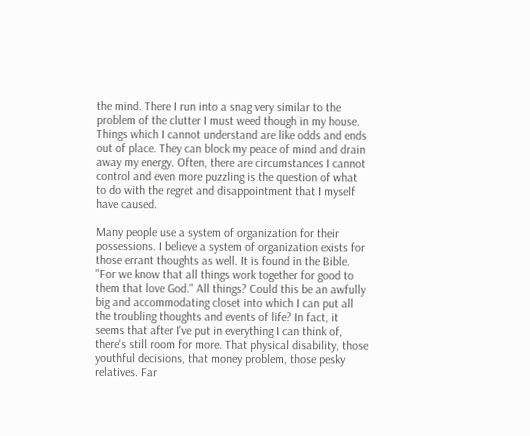the mind. There I run into a snag very similar to the problem of the clutter I must weed though in my house. Things which I cannot understand are like odds and ends out of place. They can block my peace of mind and drain away my energy. Often, there are circumstances I cannot control and even more puzzling is the question of what to do with the regret and disappointment that I myself have caused.

Many people use a system of organization for their possessions. I believe a system of organization exists for those errant thoughts as well. It is found in the Bible. "For we know that all things work together for good to them that love God." All things? Could this be an awfully big and accommodating closet into which I can put all the troubling thoughts and events of life? In fact, it seems that after I've put in everything I can think of, there's still room for more. That physical disability, those youthful decisions, that money problem, those pesky relatives. Far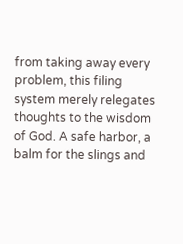from taking away every problem, this filing system merely relegates thoughts to the wisdom of God. A safe harbor, a balm for the slings and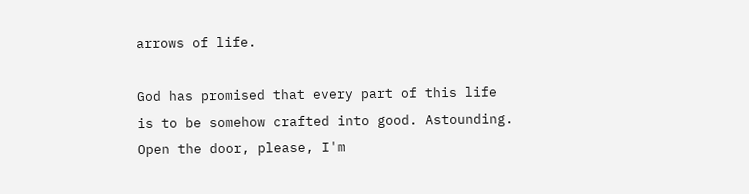arrows of life.

God has promised that every part of this life is to be somehow crafted into good. Astounding. Open the door, please, I'm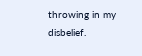throwing in my disbelief.